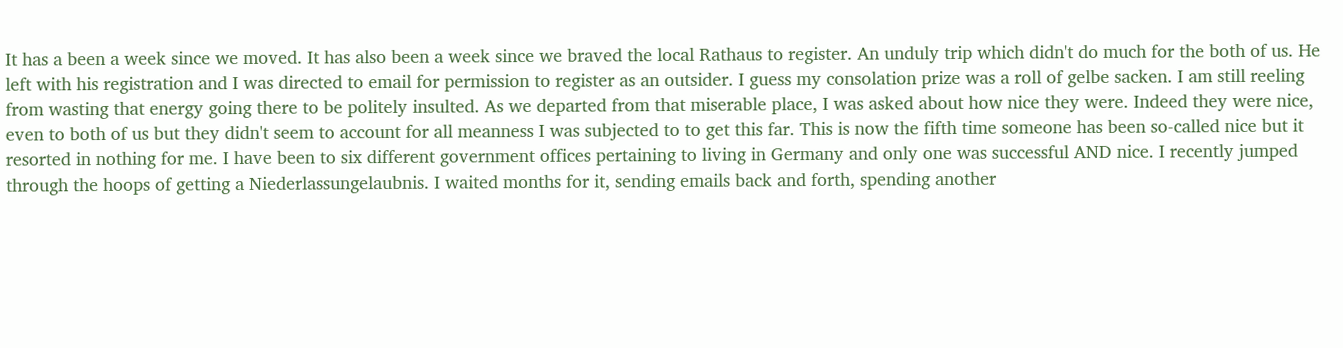It has a been a week since we moved. It has also been a week since we braved the local Rathaus to register. An unduly trip which didn't do much for the both of us. He left with his registration and I was directed to email for permission to register as an outsider. I guess my consolation prize was a roll of gelbe sacken. I am still reeling from wasting that energy going there to be politely insulted. As we departed from that miserable place, I was asked about how nice they were. Indeed they were nice, even to both of us but they didn't seem to account for all meanness I was subjected to to get this far. This is now the fifth time someone has been so-called nice but it resorted in nothing for me. I have been to six different government offices pertaining to living in Germany and only one was successful AND nice. I recently jumped through the hoops of getting a Niederlassungelaubnis. I waited months for it, sending emails back and forth, spending another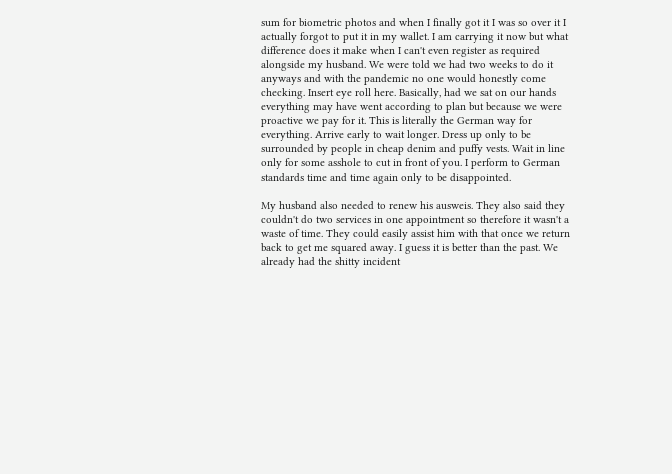sum for biometric photos and when I finally got it I was so over it I actually forgot to put it in my wallet. I am carrying it now but what difference does it make when I can't even register as required alongside my husband. We were told we had two weeks to do it anyways and with the pandemic no one would honestly come checking. Insert eye roll here. Basically, had we sat on our hands everything may have went according to plan but because we were proactive we pay for it. This is literally the German way for everything. Arrive early to wait longer. Dress up only to be surrounded by people in cheap denim and puffy vests. Wait in line only for some asshole to cut in front of you. I perform to German standards time and time again only to be disappointed.

My husband also needed to renew his ausweis. They also said they couldn't do two services in one appointment so therefore it wasn't a waste of time. They could easily assist him with that once we return back to get me squared away. I guess it is better than the past. We already had the shitty incident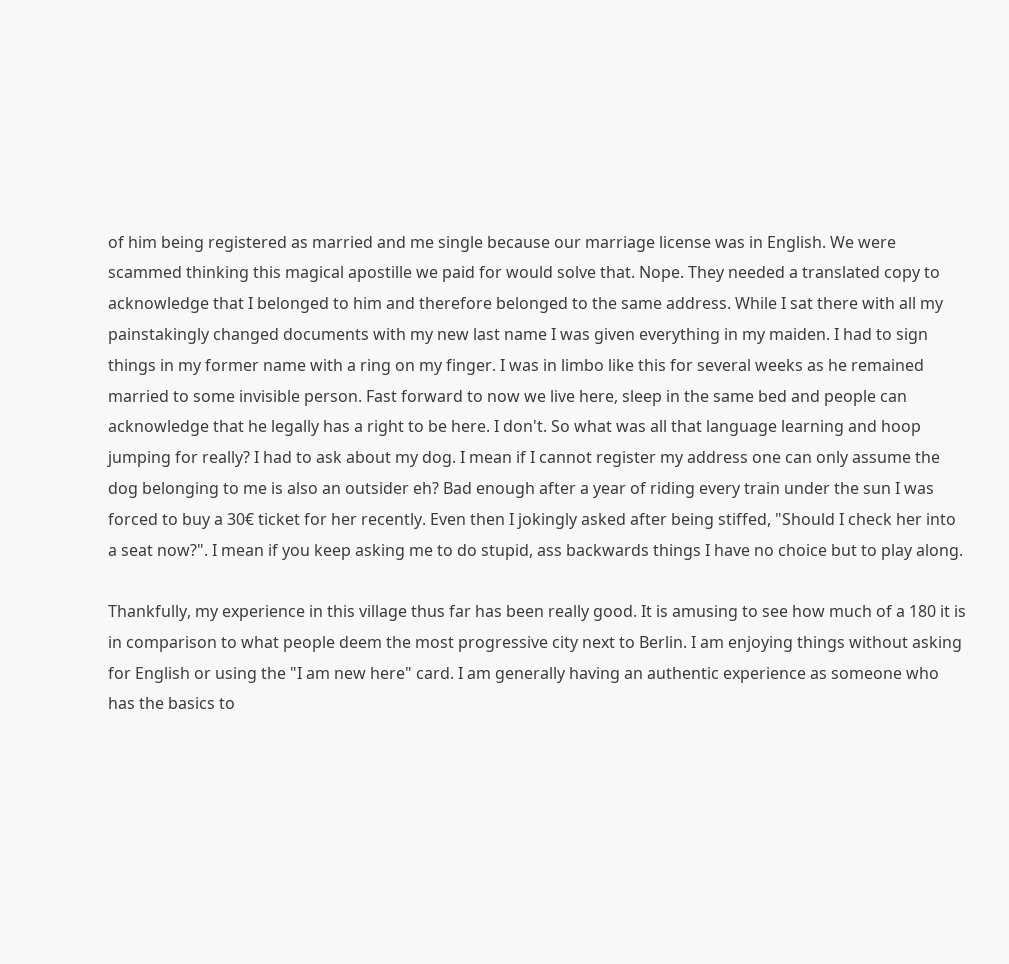of him being registered as married and me single because our marriage license was in English. We were scammed thinking this magical apostille we paid for would solve that. Nope. They needed a translated copy to acknowledge that I belonged to him and therefore belonged to the same address. While I sat there with all my painstakingly changed documents with my new last name I was given everything in my maiden. I had to sign things in my former name with a ring on my finger. I was in limbo like this for several weeks as he remained married to some invisible person. Fast forward to now we live here, sleep in the same bed and people can acknowledge that he legally has a right to be here. I don't. So what was all that language learning and hoop jumping for really? I had to ask about my dog. I mean if I cannot register my address one can only assume the dog belonging to me is also an outsider eh? Bad enough after a year of riding every train under the sun I was forced to buy a 30€ ticket for her recently. Even then I jokingly asked after being stiffed, "Should I check her into a seat now?". I mean if you keep asking me to do stupid, ass backwards things I have no choice but to play along.

Thankfully, my experience in this village thus far has been really good. It is amusing to see how much of a 180 it is in comparison to what people deem the most progressive city next to Berlin. I am enjoying things without asking for English or using the "I am new here" card. I am generally having an authentic experience as someone who has the basics to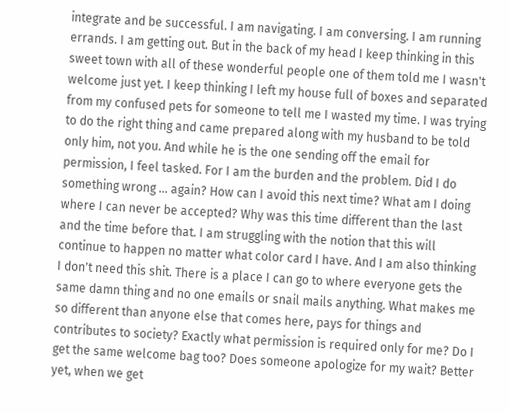integrate and be successful. I am navigating. I am conversing. I am running errands. I am getting out. But in the back of my head I keep thinking in this sweet town with all of these wonderful people one of them told me I wasn't welcome just yet. I keep thinking I left my house full of boxes and separated from my confused pets for someone to tell me I wasted my time. I was trying to do the right thing and came prepared along with my husband to be told only him, not you. And while he is the one sending off the email for permission, I feel tasked. For I am the burden and the problem. Did I do something wrong ... again? How can I avoid this next time? What am I doing where I can never be accepted? Why was this time different than the last and the time before that. I am struggling with the notion that this will continue to happen no matter what color card I have. And I am also thinking I don't need this shit. There is a place I can go to where everyone gets the same damn thing and no one emails or snail mails anything. What makes me so different than anyone else that comes here, pays for things and contributes to society? Exactly what permission is required only for me? Do I get the same welcome bag too? Does someone apologize for my wait? Better yet, when we get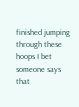finished jumping through these hoops I bet someone says that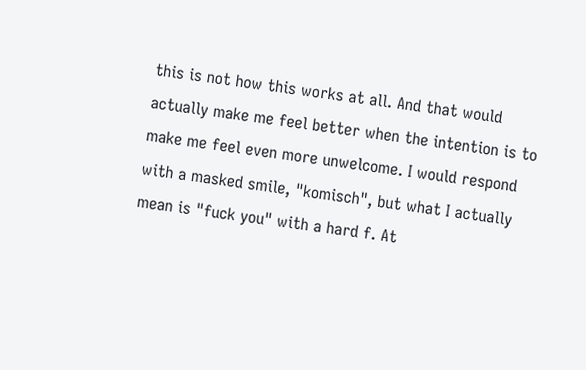this is not how this works at all. And that would actually make me feel better when the intention is to make me feel even more unwelcome. I would respond with a masked smile, "komisch", but what I actually mean is "fuck you" with a hard f. At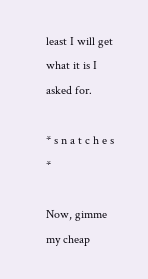least I will get what it is I asked for.

* s n a t c h e s *

Now, gimme my cheap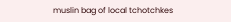muslin bag of local tchotchkes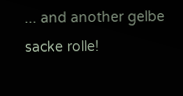... and another gelbe sacke rolle!